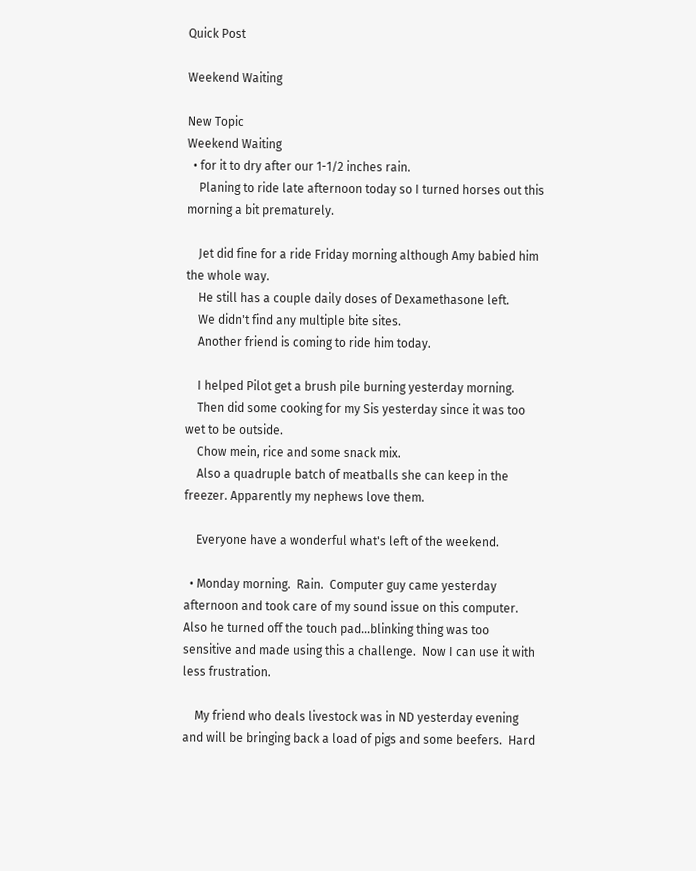Quick Post

Weekend Waiting

New Topic
Weekend Waiting
  • for it to dry after our 1-1/2 inches rain.
    Planing to ride late afternoon today so I turned horses out this morning a bit prematurely.

    Jet did fine for a ride Friday morning although Amy babied him the whole way.
    He still has a couple daily doses of Dexamethasone left.
    We didn't find any multiple bite sites.
    Another friend is coming to ride him today.

    I helped Pilot get a brush pile burning yesterday morning.
    Then did some cooking for my Sis yesterday since it was too wet to be outside.
    Chow mein, rice and some snack mix.
    Also a quadruple batch of meatballs she can keep in the freezer. Apparently my nephews love them.

    Everyone have a wonderful what's left of the weekend.

  • Monday morning.  Rain.  Computer guy came yesterday afternoon and took care of my sound issue on this computer.  Also he turned off the touch pad...blinking thing was too sensitive and made using this a challenge.  Now I can use it with less frustration.

    My friend who deals livestock was in ND yesterday evening and will be bringing back a load of pigs and some beefers.  Hard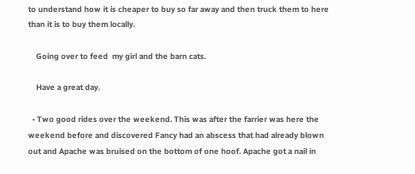to understand how it is cheaper to buy so far away and then truck them to here than it is to buy them locally.

    Going over to feed  my girl and the barn cats.

    Have a great day.

  • Two good rides over the weekend. This was after the farrier was here the weekend before and discovered Fancy had an abscess that had already blown out and Apache was bruised on the bottom of one hoof. Apache got a nail in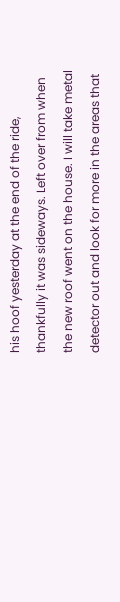his hoof yesterday at the end of the ride, thankfully it was sideways. Left over from when the new roof went on the house. I will take metal detector out and look for more in the areas that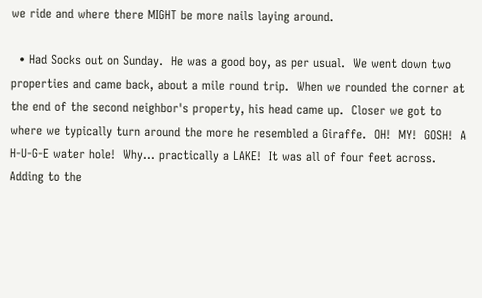we ride and where there MIGHT be more nails laying around.

  • Had Socks out on Sunday.  He was a good boy, as per usual.  We went down two properties and came back, about a mile round trip.  When we rounded the corner at the end of the second neighbor's property, his head came up.  Closer we got to where we typically turn around the more he resembled a Giraffe.  OH!  MY!  GOSH!  A H-U-G-E water hole!  Why... practically a LAKE!  It was all of four feet across.     Adding to the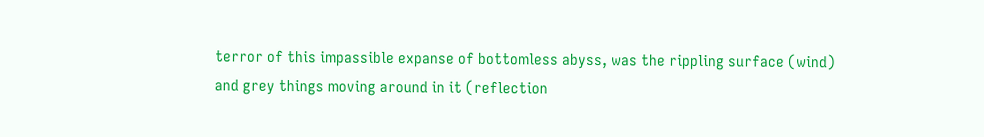terror of this impassible expanse of bottomless abyss, was the rippling surface (wind) and grey things moving around in it (reflection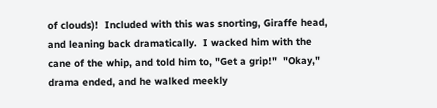of clouds)!  Included with this was snorting, Giraffe head, and leaning back dramatically.  I wacked him with the cane of the whip, and told him to, "Get a grip!"  "Okay," drama ended, and he walked meekly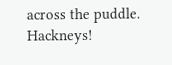across the puddle.  Hackneys!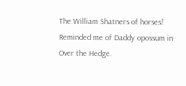The William Shatners of horses!    Reminded me of Daddy opossum in Over the Hedge.